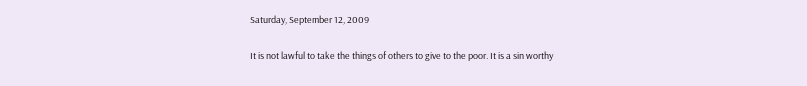Saturday, September 12, 2009


It is not lawful to take the things of others to give to the poor. It is a sin worthy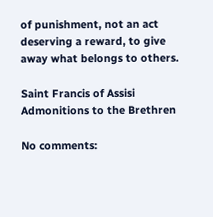of punishment, not an act deserving a reward, to give away what belongs to others.

Saint Francis of Assisi
Admonitions to the Brethren

No comments: